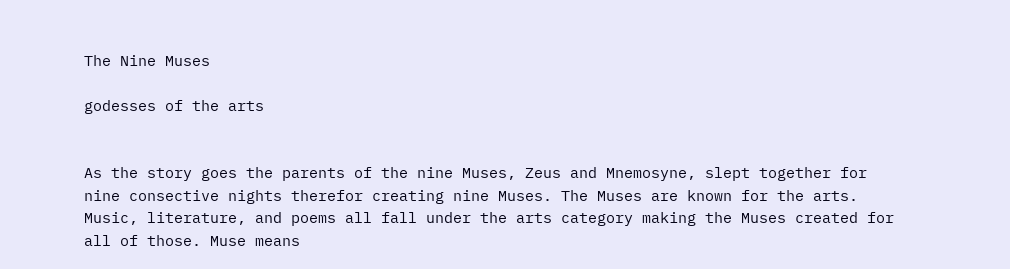The Nine Muses

godesses of the arts


As the story goes the parents of the nine Muses, Zeus and Mnemosyne, slept together for nine consective nights therefor creating nine Muses. The Muses are known for the arts. Music, literature, and poems all fall under the arts category making the Muses created for all of those. Muse means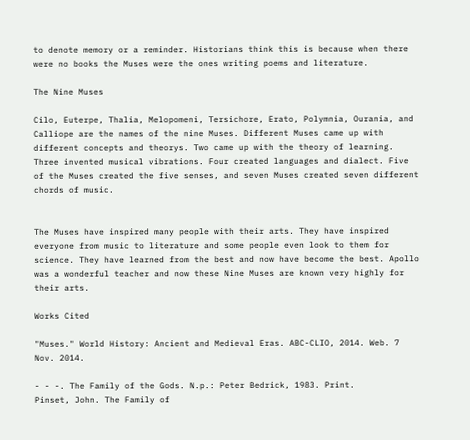to denote memory or a reminder. Historians think this is because when there were no books the Muses were the ones writing poems and literature.

The Nine Muses

Cilo, Euterpe, Thalia, Melopomeni, Tersichore, Erato, Polymnia, Ourania, and Calliope are the names of the nine Muses. Different Muses came up with different concepts and theorys. Two came up with the theory of learning. Three invented musical vibrations. Four created languages and dialect. Five of the Muses created the five senses, and seven Muses created seven different chords of music.


The Muses have inspired many people with their arts. They have inspired everyone from music to literature and some people even look to them for science. They have learned from the best and now have become the best. Apollo was a wonderful teacher and now these Nine Muses are known very highly for their arts.

Works Cited

"Muses." World History: Ancient and Medieval Eras. ABC-CLIO, 2014. Web. 7 Nov. 2014.

- - -. The Family of the Gods. N.p.: Peter Bedrick, 1983. Print.
Pinset, John. The Family of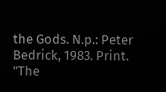the Gods. N.p.: Peter Bedrick, 1983. Print.
"The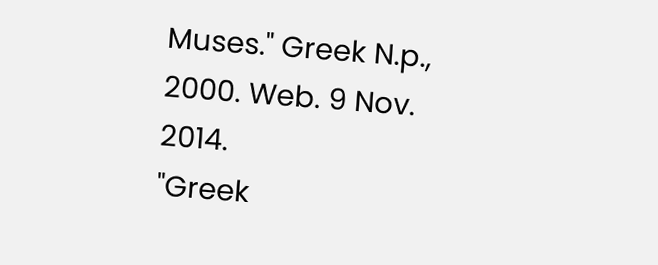Muses." Greek N.p., 2000. Web. 9 Nov. 2014.
"Greek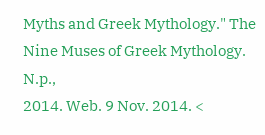Myths and Greek Mythology." The Nine Muses of Greek Mythology. N.p.,
2014. Web. 9 Nov. 2014. <